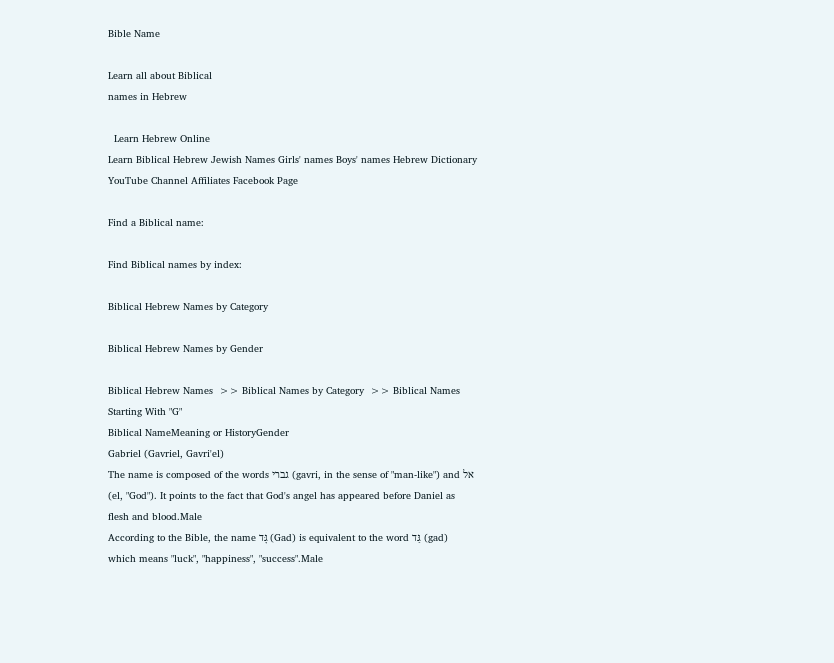Bible Name

Learn all about Biblical
names in Hebrew

  Learn Hebrew Online
Learn Biblical Hebrew Jewish Names Girls' names Boys' names Hebrew Dictionary YouTube Channel Affiliates Facebook Page

Find a Biblical name:

Find Biblical names by index:

Biblical Hebrew Names by Category

Biblical Hebrew Names by Gender

Biblical Hebrew Names  >> Biblical Names by Category  >> Biblical Names Starting With "G"
Biblical NameMeaning or HistoryGender
Gabriel (Gavriel, Gavri'el)
The name is composed of the words גברי (gavri, in the sense of "man-like") and אל (el, "God"). It points to the fact that God's angel has appeared before Daniel as flesh and blood.Male
According to the Bible, the name גָּד (Gad) is equivalent to the word גַּד (gad) which means "luck", "happiness", "success".Male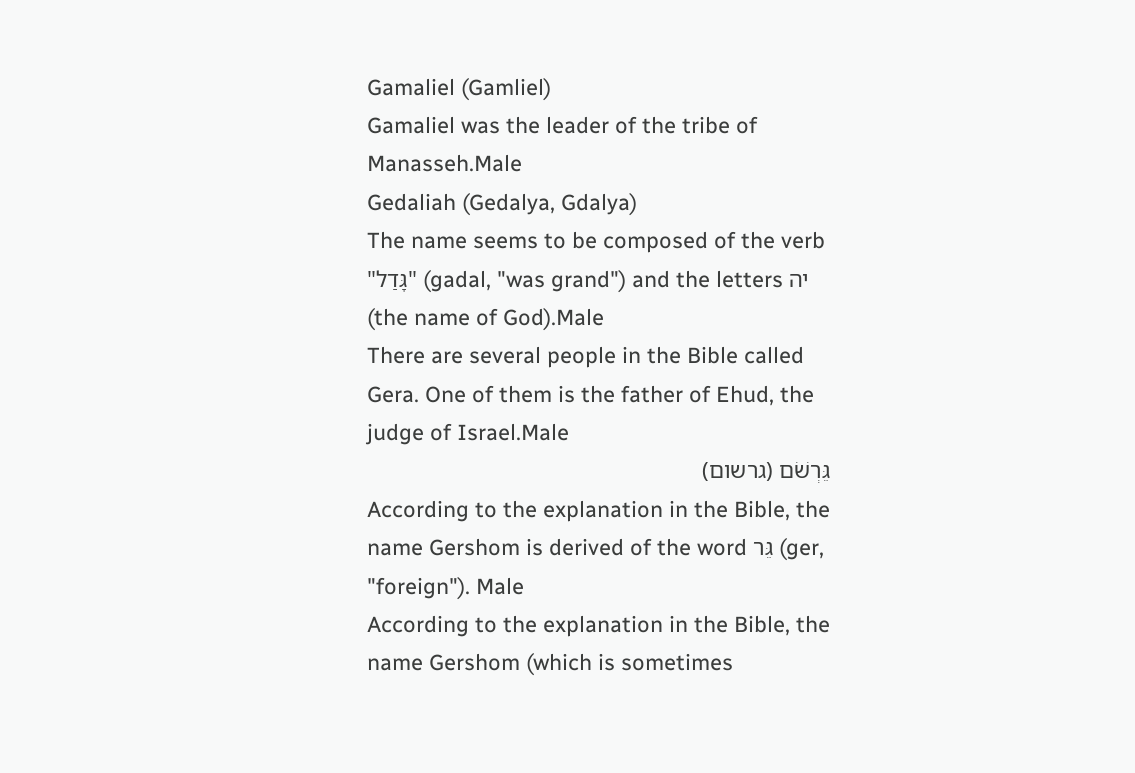Gamaliel (Gamliel)
Gamaliel was the leader of the tribe of Manasseh.Male
Gedaliah (Gedalya, Gdalya)
The name seems to be composed of the verb "גָּדַל" (gadal, "was grand") and the letters יה (the name of God).Male
There are several people in the Bible called Gera. One of them is the father of Ehud, the judge of Israel.Male
גֵּרְשֹׁם (גרשום)
According to the explanation in the Bible, the name Gershom is derived of the word גֵּר (ger, "foreign"). Male
According to the explanation in the Bible, the name Gershom (which is sometimes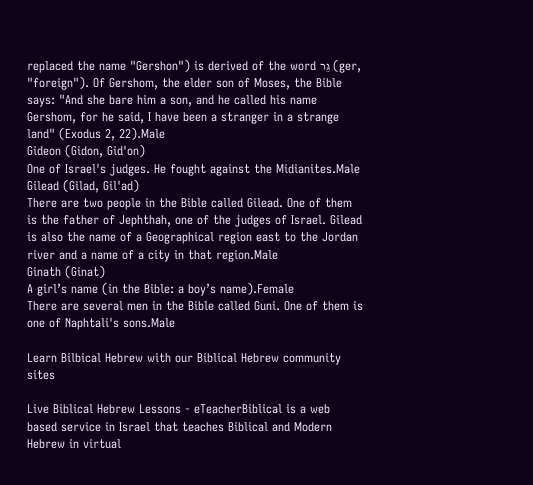replaced the name "Gershon") is derived of the word גֵּר (ger, "foreign"). Of Gershom, the elder son of Moses, the Bible says: "And she bare him a son, and he called his name Gershom, for he said, I have been a stranger in a strange land" (Exodus 2, 22).Male
Gideon (Gidon, Gid'on)
One of Israel's judges. He fought against the Midianites.Male
Gilead (Gilad, Gil'ad)
There are two people in the Bible called Gilead. One of them is the father of Jephthah, one of the judges of Israel. Gilead is also the name of a Geographical region east to the Jordan river and a name of a city in that region.Male
Ginath (Ginat)
A girl’s name (in the Bible: a boy’s name).Female
There are several men in the Bible called Guni. One of them is one of Naphtali's sons.Male

Learn Bilbical Hebrew with our Biblical Hebrew community sites

Live Biblical Hebrew Lessons - eTeacherBiblical is a web based service in Israel that teaches Biblical and Modern Hebrew in virtual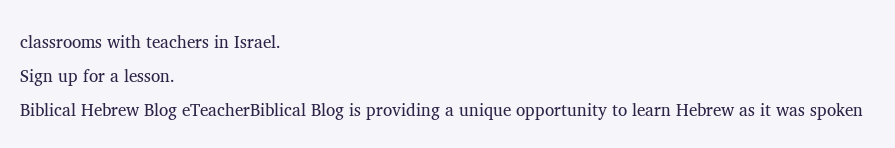classrooms with teachers in Israel.
Sign up for a lesson.
Biblical Hebrew Blog eTeacherBiblical Blog is providing a unique opportunity to learn Hebrew as it was spoken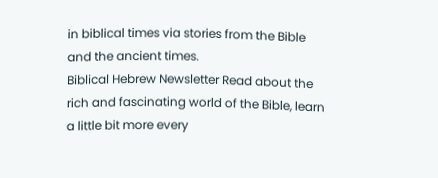in biblical times via stories from the Bible and the ancient times.
Biblical Hebrew Newsletter Read about the rich and fascinating world of the Bible, learn a little bit more every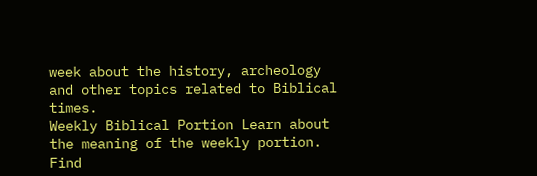week about the history, archeology and other topics related to Biblical times.
Weekly Biblical Portion Learn about the meaning of the weekly portion.
Find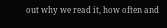out why we read it, how often and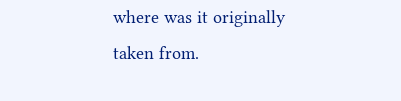where was it originally taken from.